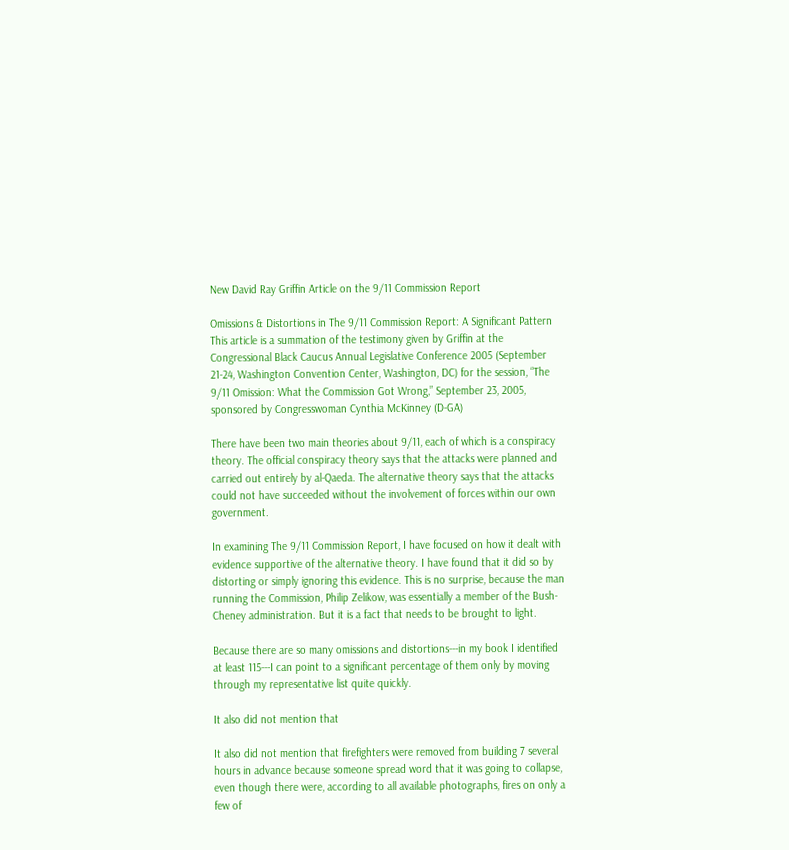New David Ray Griffin Article on the 9/11 Commission Report

Omissions & Distortions in The 9/11 Commission Report: A Significant Pattern
This article is a summation of the testimony given by Griffin at the Congressional Black Caucus Annual Legislative Conference 2005 (September 21-24, Washington Convention Center, Washington, DC) for the session, “The 9/11 Omission: What the Commission Got Wrong,” September 23, 2005, sponsored by Congresswoman Cynthia McKinney (D-GA)

There have been two main theories about 9/11, each of which is a conspiracy theory. The official conspiracy theory says that the attacks were planned and carried out entirely by al-Qaeda. The alternative theory says that the attacks could not have succeeded without the involvement of forces within our own government.

In examining The 9/11 Commission Report, I have focused on how it dealt with evidence supportive of the alternative theory. I have found that it did so by distorting or simply ignoring this evidence. This is no surprise, because the man running the Commission, Philip Zelikow, was essentially a member of the Bush-Cheney administration. But it is a fact that needs to be brought to light.

Because there are so many omissions and distortions---in my book I identified at least 115---I can point to a significant percentage of them only by moving through my representative list quite quickly.

It also did not mention that

It also did not mention that firefighters were removed from building 7 several hours in advance because someone spread word that it was going to collapse, even though there were, according to all available photographs, fires on only a few of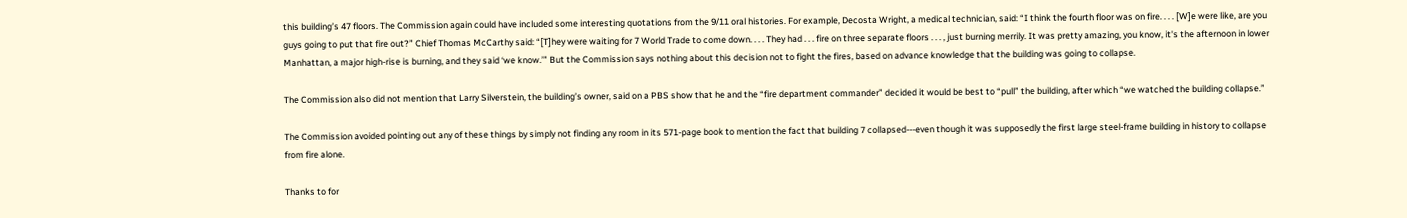this building’s 47 floors. The Commission again could have included some interesting quotations from the 9/11 oral histories. For example, Decosta Wright, a medical technician, said: “I think the fourth floor was on fire. . . . [W]e were like, are you guys going to put that fire out?” Chief Thomas McCarthy said: “[T]hey were waiting for 7 World Trade to come down. . . . They had . . . fire on three separate floors . . . , just burning merrily. It was pretty amazing, you know, it's the afternoon in lower Manhattan, a major high-rise is burning, and they said ‘we know.’” But the Commission says nothing about this decision not to fight the fires, based on advance knowledge that the building was going to collapse.

The Commission also did not mention that Larry Silverstein, the building’s owner, said on a PBS show that he and the “fire department commander” decided it would be best to “pull” the building, after which “we watched the building collapse.”

The Commission avoided pointing out any of these things by simply not finding any room in its 571-page book to mention the fact that building 7 collapsed---even though it was supposedly the first large steel-frame building in history to collapse from fire alone.

Thanks to for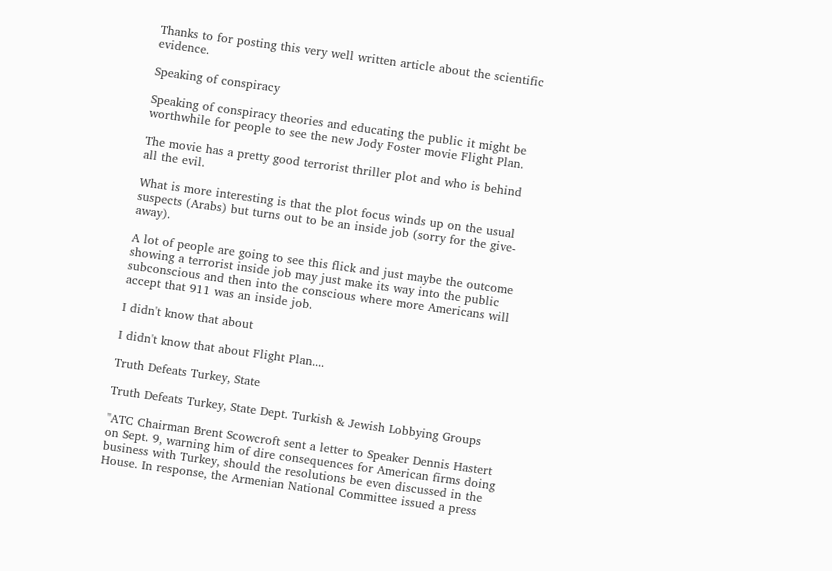Thanks to for posting this very well written article about the scientific evidence.

Speaking of conspiracy

Speaking of conspiracy theories and educating the public it might be worthwhile for people to see the new Jody Foster movie Flight Plan.

The movie has a pretty good terrorist thriller plot and who is behind all the evil.

What is more interesting is that the plot focus winds up on the usual suspects (Arabs) but turns out to be an inside job (sorry for the give-away).

A lot of people are going to see this flick and just maybe the outcome showing a terrorist inside job may just make its way into the public subconscious and then into the conscious where more Americans will accept that 911 was an inside job.

I didn't know that about

I didn't know that about Flight Plan....

Truth Defeats Turkey, State

Truth Defeats Turkey, State Dept. Turkish & Jewish Lobbying Groups

"ATC Chairman Brent Scowcroft sent a letter to Speaker Dennis Hastert on Sept. 9, warning him of dire consequences for American firms doing business with Turkey, should the resolutions be even discussed in the House. In response, the Armenian National Committee issued a press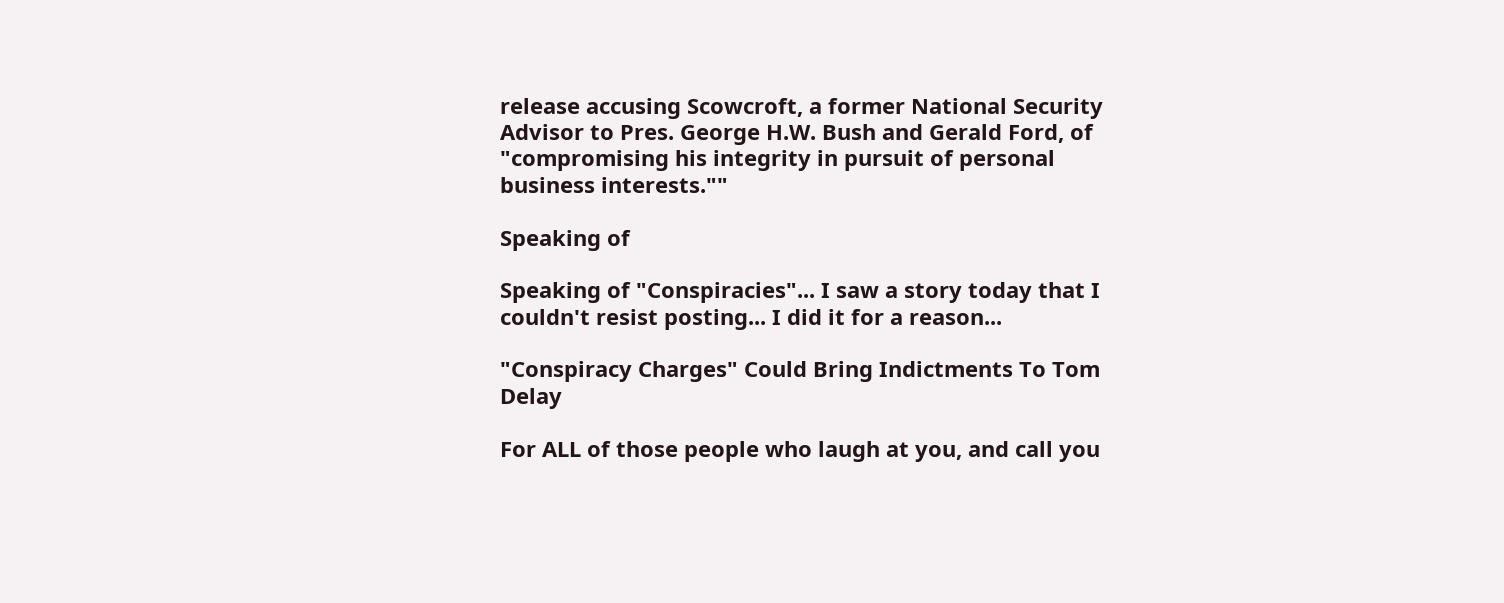release accusing Scowcroft, a former National Security Advisor to Pres. George H.W. Bush and Gerald Ford, of "compromising his integrity in pursuit of personal business interests.""

Speaking of

Speaking of "Conspiracies"... I saw a story today that I couldn't resist posting... I did it for a reason...

"Conspiracy Charges" Could Bring Indictments To Tom Delay

For ALL of those people who laugh at you, and call you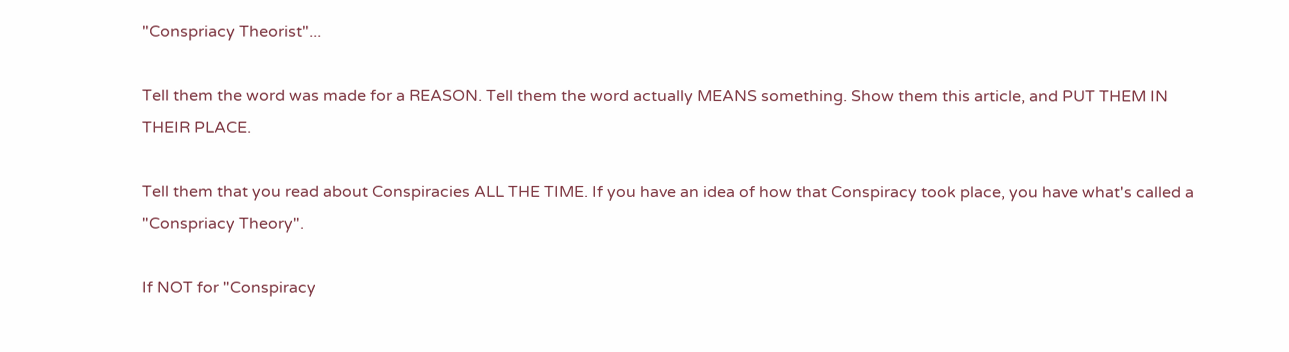"Conspriacy Theorist"...

Tell them the word was made for a REASON. Tell them the word actually MEANS something. Show them this article, and PUT THEM IN THEIR PLACE.

Tell them that you read about Conspiracies ALL THE TIME. If you have an idea of how that Conspiracy took place, you have what's called a "Conspriacy Theory".

If NOT for "Conspiracy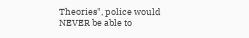Theories", police would NEVER be able to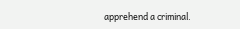apprehend a criminal.